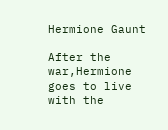Hermione Gaunt

After the war,Hermione goes to live with the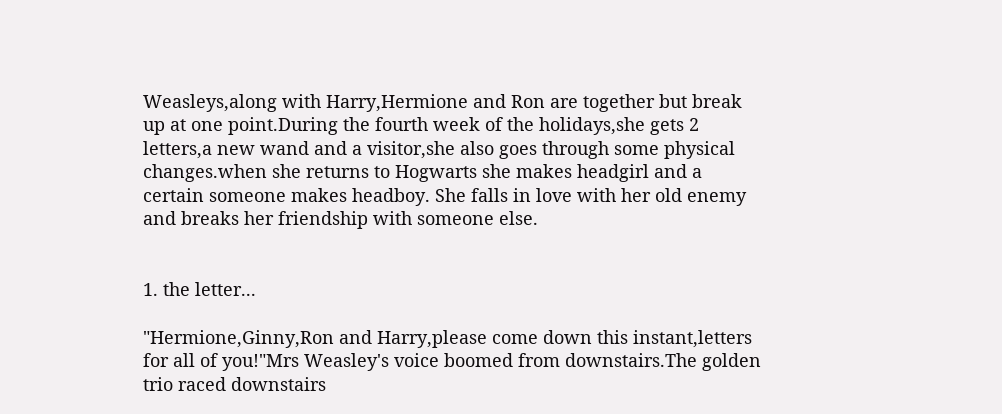Weasleys,along with Harry,Hermione and Ron are together but break up at one point.During the fourth week of the holidays,she gets 2 letters,a new wand and a visitor,she also goes through some physical changes.when she returns to Hogwarts she makes headgirl and a certain someone makes headboy. She falls in love with her old enemy and breaks her friendship with someone else.


1. the letter...

"Hermione,Ginny,Ron and Harry,please come down this instant,letters for all of you!"Mrs Weasley's voice boomed from downstairs.The golden trio raced downstairs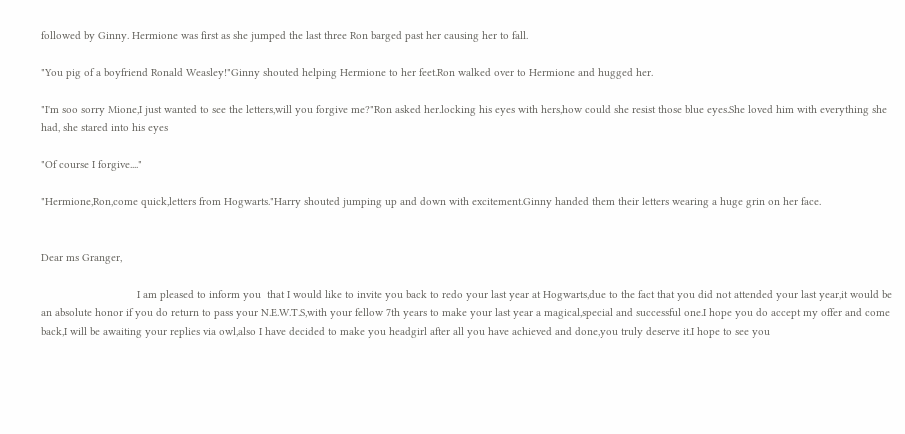followed by Ginny. Hermione was first as she jumped the last three Ron barged past her causing her to fall.

"You pig of a boyfriend Ronald Weasley!"Ginny shouted helping Hermione to her feet.Ron walked over to Hermione and hugged her.

"I'm soo sorry Mione,I just wanted to see the letters,will you forgive me?"Ron asked her.locking his eyes with hers,how could she resist those blue eyes.She loved him with everything she had, she stared into his eyes

"Of course I forgive...."

"Hermione,Ron,come quick,letters from Hogwarts."Harry shouted jumping up and down with excitement.Ginny handed them their letters wearing a huge grin on her face.


Dear ms Granger,

                                I am pleased to inform you  that I would like to invite you back to redo your last year at Hogwarts,due to the fact that you did not attended your last year,it would be an absolute honor if you do return to pass your N.E.W.T.S,with your fellow 7th years to make your last year a magical,special and successful one.I hope you do accept my offer and come back,I will be awaiting your replies via owl,also I have decided to make you headgirl after all you have achieved and done,you truly deserve it.I hope to see you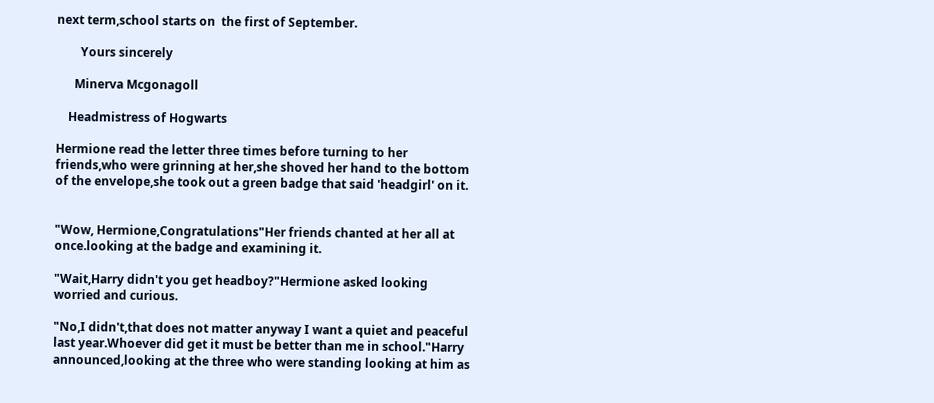next term,school starts on  the first of September.

        Yours sincerely

      Minerva Mcgonagoll

    Headmistress of Hogwarts

Hermione read the letter three times before turning to her friends,who were grinning at her,she shoved her hand to the bottom of the envelope,she took out a green badge that said 'headgirl' on it.


"Wow, Hermione,Congratulations"Her friends chanted at her all at once.looking at the badge and examining it.

"Wait,Harry didn't you get headboy?"Hermione asked looking worried and curious.

"No,I didn't,that does not matter anyway I want a quiet and peaceful last year.Whoever did get it must be better than me in school."Harry announced,looking at the three who were standing looking at him as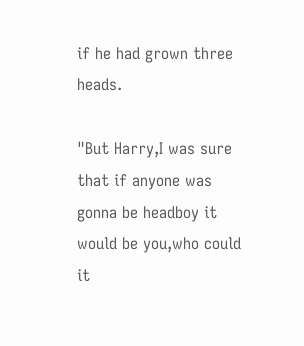if he had grown three heads.

"But Harry,I was sure that if anyone was gonna be headboy it would be you,who could it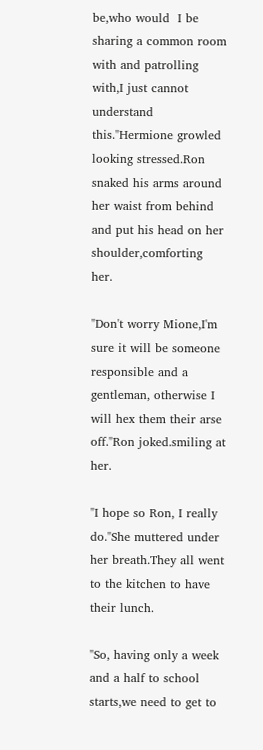be,who would  I be sharing a common room with and patrolling with,I just cannot understand this."Hermione growled looking stressed.Ron snaked his arms around her waist from behind and put his head on her shoulder,comforting her.

"Don't worry Mione,I'm sure it will be someone responsible and a gentleman, otherwise I will hex them their arse off."Ron joked.smiling at her.

"I hope so Ron, I really do."She muttered under her breath.They all went to the kitchen to have their lunch.

"So, having only a week and a half to school starts,we need to get to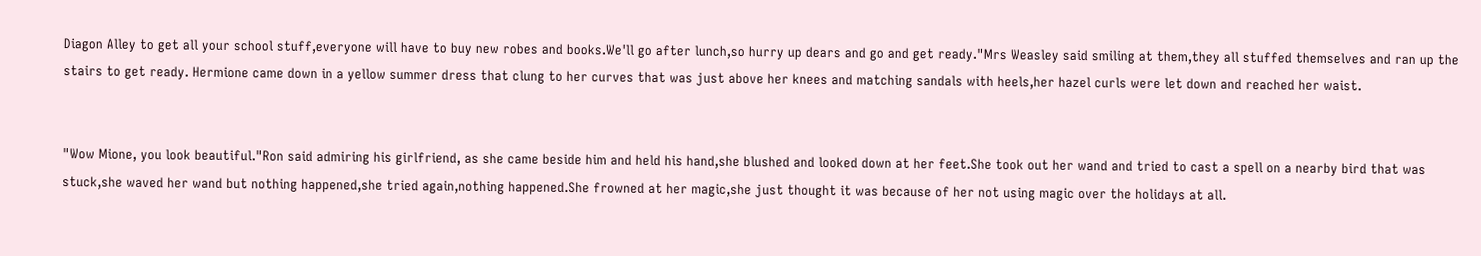Diagon Alley to get all your school stuff,everyone will have to buy new robes and books.We'll go after lunch,so hurry up dears and go and get ready."Mrs Weasley said smiling at them,they all stuffed themselves and ran up the stairs to get ready. Hermione came down in a yellow summer dress that clung to her curves that was just above her knees and matching sandals with heels,her hazel curls were let down and reached her waist.


"Wow Mione, you look beautiful."Ron said admiring his girlfriend, as she came beside him and held his hand,she blushed and looked down at her feet.She took out her wand and tried to cast a spell on a nearby bird that was stuck,she waved her wand but nothing happened,she tried again,nothing happened.She frowned at her magic,she just thought it was because of her not using magic over the holidays at all.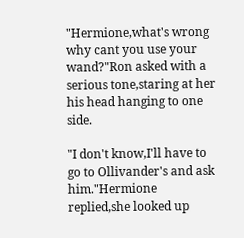"Hermione,what's wrong why cant you use your wand?"Ron asked with a serious tone,staring at her his head hanging to one side.

"I don't know,I'll have to go to Ollivander's and ask him."Hermione replied,she looked up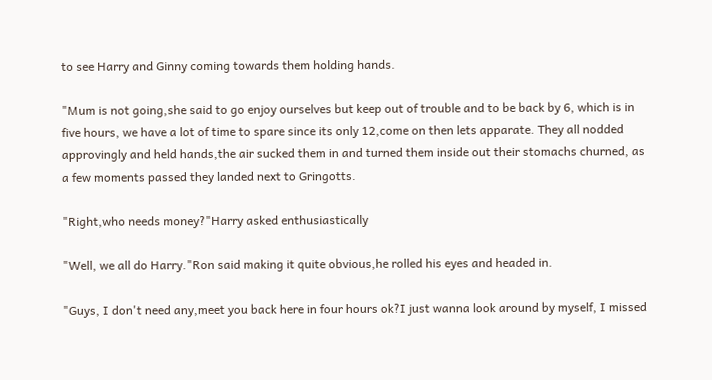to see Harry and Ginny coming towards them holding hands.

"Mum is not going,she said to go enjoy ourselves but keep out of trouble and to be back by 6, which is in five hours, we have a lot of time to spare since its only 12,come on then lets apparate. They all nodded approvingly and held hands,the air sucked them in and turned them inside out their stomachs churned, as a few moments passed they landed next to Gringotts.

"Right,who needs money?"Harry asked enthusiastically

"Well, we all do Harry."Ron said making it quite obvious,he rolled his eyes and headed in.

"Guys, I don't need any,meet you back here in four hours ok?I just wanna look around by myself, I missed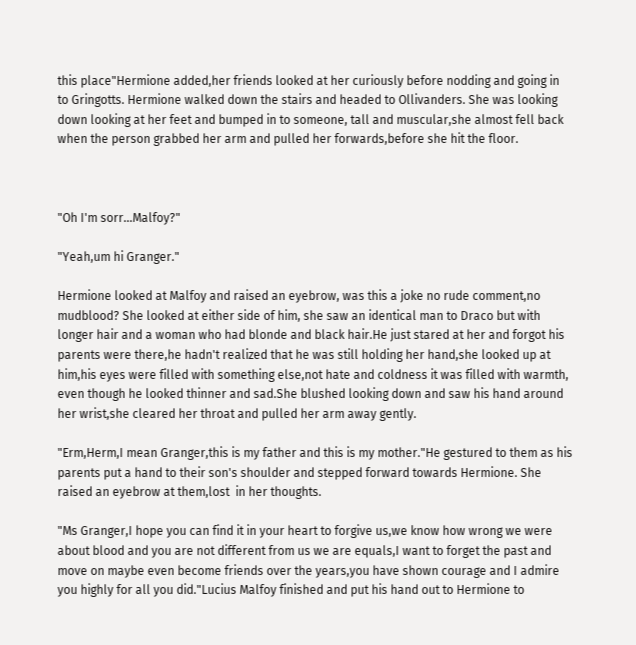this place"Hermione added,her friends looked at her curiously before nodding and going in to Gringotts. Hermione walked down the stairs and headed to Ollivanders. She was looking down looking at her feet and bumped in to someone, tall and muscular,she almost fell back when the person grabbed her arm and pulled her forwards,before she hit the floor.



"Oh I'm sorr...Malfoy?"

"Yeah,um hi Granger."

Hermione looked at Malfoy and raised an eyebrow, was this a joke no rude comment,no mudblood? She looked at either side of him, she saw an identical man to Draco but with longer hair and a woman who had blonde and black hair.He just stared at her and forgot his parents were there,he hadn't realized that he was still holding her hand,she looked up at him,his eyes were filled with something else,not hate and coldness it was filled with warmth, even though he looked thinner and sad.She blushed looking down and saw his hand around her wrist,she cleared her throat and pulled her arm away gently.

"Erm,Herm,I mean Granger,this is my father and this is my mother."He gestured to them as his parents put a hand to their son's shoulder and stepped forward towards Hermione. She raised an eyebrow at them,lost  in her thoughts.

"Ms Granger,I hope you can find it in your heart to forgive us,we know how wrong we were about blood and you are not different from us we are equals,I want to forget the past and move on maybe even become friends over the years,you have shown courage and I admire you highly for all you did."Lucius Malfoy finished and put his hand out to Hermione to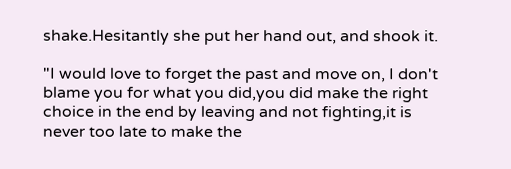shake.Hesitantly she put her hand out, and shook it.

"I would love to forget the past and move on, I don't blame you for what you did,you did make the right choice in the end by leaving and not fighting,it is never too late to make the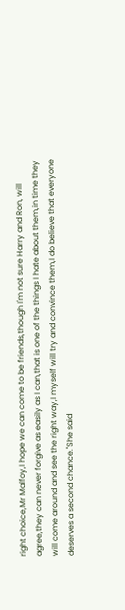right choice,Mr Malfoy,I hope we can come to be friends,though I'm not sure Harry and Ron, will agree,they can never forgive as easily as I can,that is one of the things I hate about them,in time they will come around and see the right way,I myself will try and convince them,I do believe that everyone deserves a second chance."She said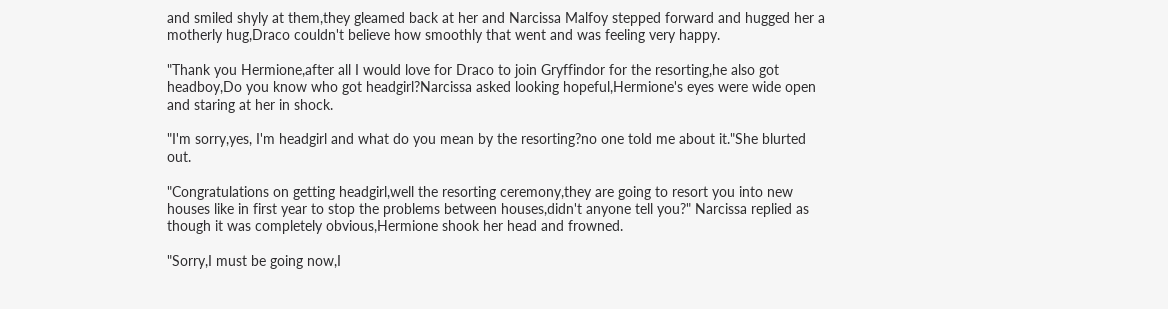and smiled shyly at them,they gleamed back at her and Narcissa Malfoy stepped forward and hugged her a motherly hug,Draco couldn't believe how smoothly that went and was feeling very happy.

"Thank you Hermione,after all I would love for Draco to join Gryffindor for the resorting,he also got headboy,Do you know who got headgirl?Narcissa asked looking hopeful,Hermione's eyes were wide open and staring at her in shock.

"I'm sorry,yes, I'm headgirl and what do you mean by the resorting?no one told me about it."She blurted out.

"Congratulations on getting headgirl,well the resorting ceremony,they are going to resort you into new houses like in first year to stop the problems between houses,didn't anyone tell you?" Narcissa replied as though it was completely obvious,Hermione shook her head and frowned.

"Sorry,I must be going now,I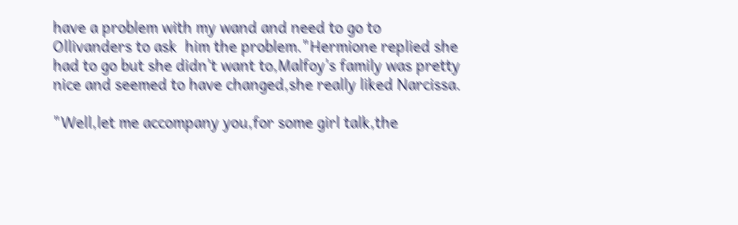have a problem with my wand and need to go to Ollivanders to ask  him the problem."Hermione replied she had to go but she didn't want to,Malfoy's family was pretty nice and seemed to have changed,she really liked Narcissa.

"Well,let me accompany you,for some girl talk,the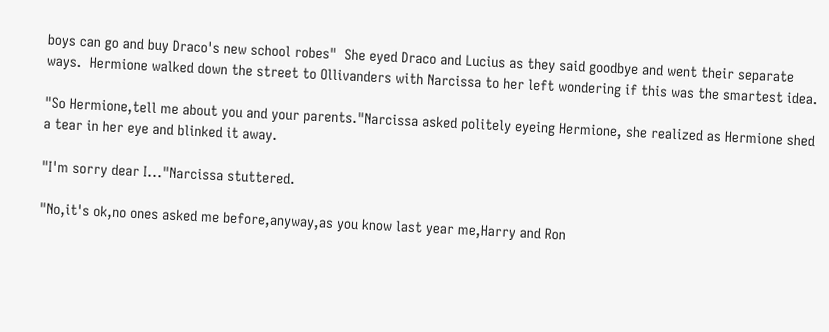boys can go and buy Draco's new school robes"  She eyed Draco and Lucius as they said goodbye and went their separate ways.  Hermione walked down the street to Ollivanders with Narcissa to her left wondering if this was the smartest idea.

"So Hermione,tell me about you and your parents."Narcissa asked politely eyeing Hermione, she realized as Hermione shed a tear in her eye and blinked it away.

"I'm sorry dear I..."Narcissa stuttered.

"No,it's ok,no ones asked me before,anyway,as you know last year me,Harry and Ron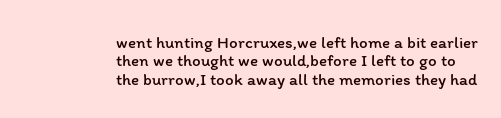went hunting Horcruxes,we left home a bit earlier then we thought we would,before I left to go to the burrow,I took away all the memories they had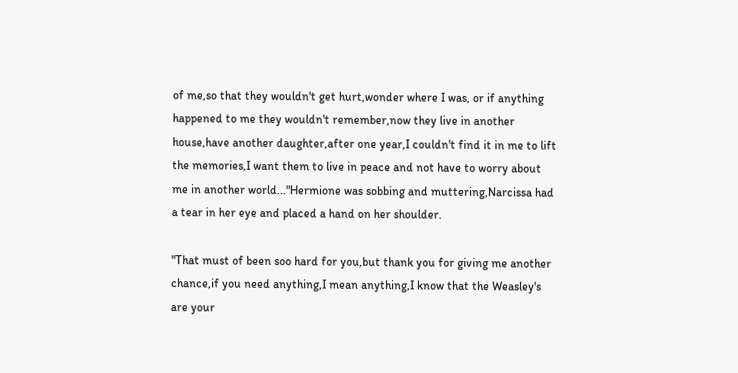of me,so that they wouldn't get hurt,wonder where I was, or if anything happened to me they wouldn't remember,now they live in another house,have another daughter,after one year,I couldn't find it in me to lift the memories,I want them to live in peace and not have to worry about me in another world..."Hermione was sobbing and muttering,Narcissa had a tear in her eye and placed a hand on her shoulder.

"That must of been soo hard for you,but thank you for giving me another chance,if you need anything,I mean anything,I know that the Weasley's are your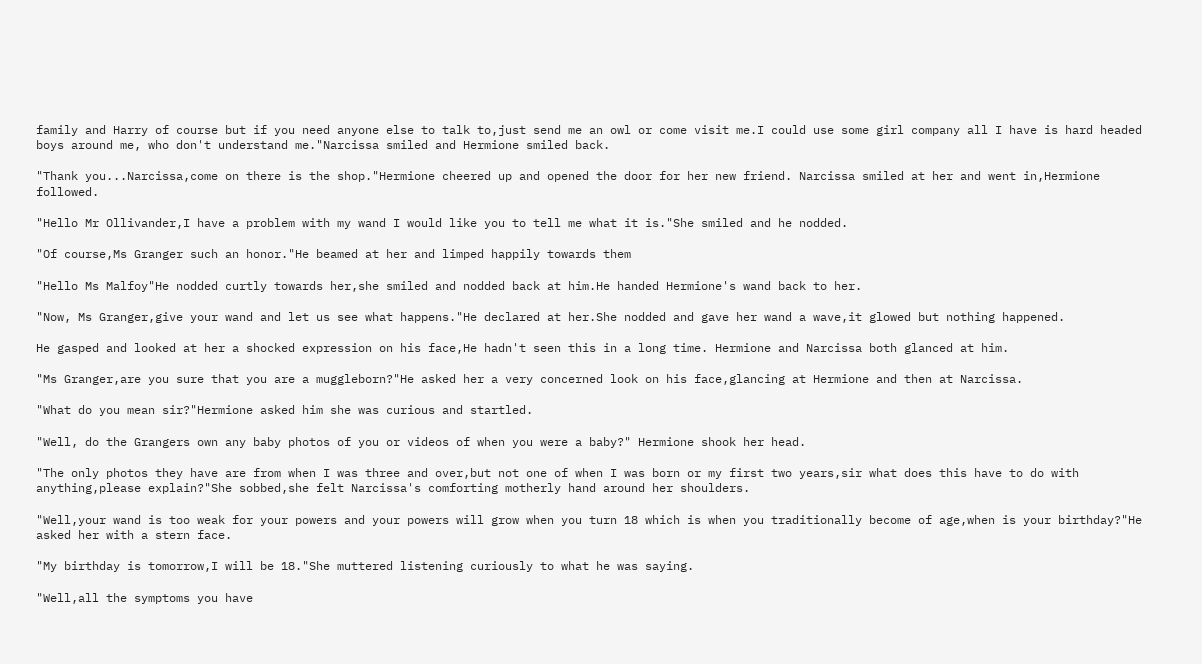family and Harry of course but if you need anyone else to talk to,just send me an owl or come visit me.I could use some girl company all I have is hard headed boys around me, who don't understand me."Narcissa smiled and Hermione smiled back.

"Thank you...Narcissa,come on there is the shop."Hermione cheered up and opened the door for her new friend. Narcissa smiled at her and went in,Hermione followed.

"Hello Mr Ollivander,I have a problem with my wand I would like you to tell me what it is."She smiled and he nodded.

"Of course,Ms Granger such an honor."He beamed at her and limped happily towards them

"Hello Ms Malfoy"He nodded curtly towards her,she smiled and nodded back at him.He handed Hermione's wand back to her.

"Now, Ms Granger,give your wand and let us see what happens."He declared at her.She nodded and gave her wand a wave,it glowed but nothing happened.

He gasped and looked at her a shocked expression on his face,He hadn't seen this in a long time. Hermione and Narcissa both glanced at him.

"Ms Granger,are you sure that you are a muggleborn?"He asked her a very concerned look on his face,glancing at Hermione and then at Narcissa.

"What do you mean sir?"Hermione asked him she was curious and startled.

"Well, do the Grangers own any baby photos of you or videos of when you were a baby?" Hermione shook her head.

"The only photos they have are from when I was three and over,but not one of when I was born or my first two years,sir what does this have to do with anything,please explain?"She sobbed,she felt Narcissa's comforting motherly hand around her shoulders.

"Well,your wand is too weak for your powers and your powers will grow when you turn 18 which is when you traditionally become of age,when is your birthday?"He asked her with a stern face.

"My birthday is tomorrow,I will be 18."She muttered listening curiously to what he was saying.

"Well,all the symptoms you have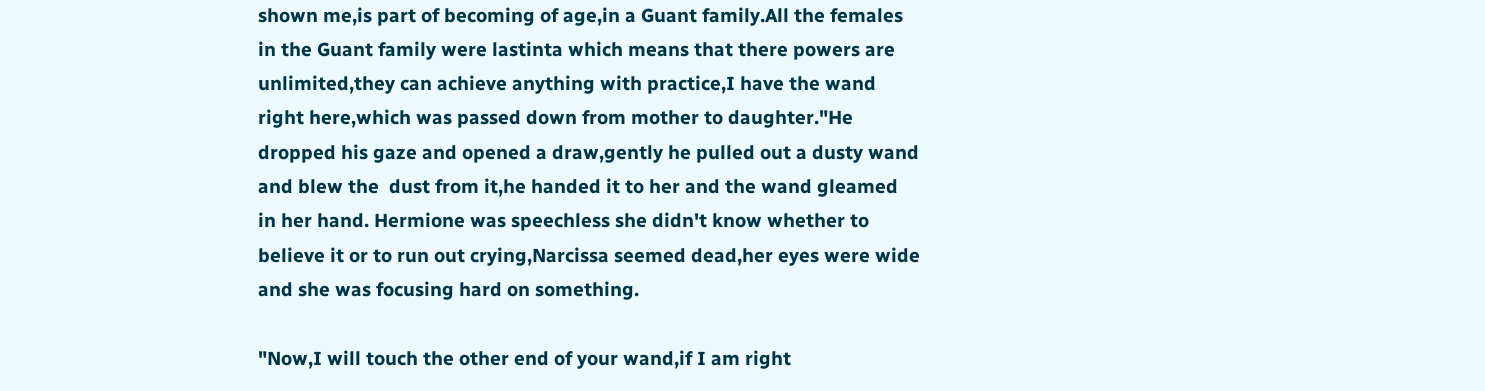shown me,is part of becoming of age,in a Guant family.All the females in the Guant family were lastinta which means that there powers are unlimited,they can achieve anything with practice,I have the wand right here,which was passed down from mother to daughter."He dropped his gaze and opened a draw,gently he pulled out a dusty wand and blew the  dust from it,he handed it to her and the wand gleamed  in her hand. Hermione was speechless she didn't know whether to believe it or to run out crying,Narcissa seemed dead,her eyes were wide and she was focusing hard on something.

"Now,I will touch the other end of your wand,if I am right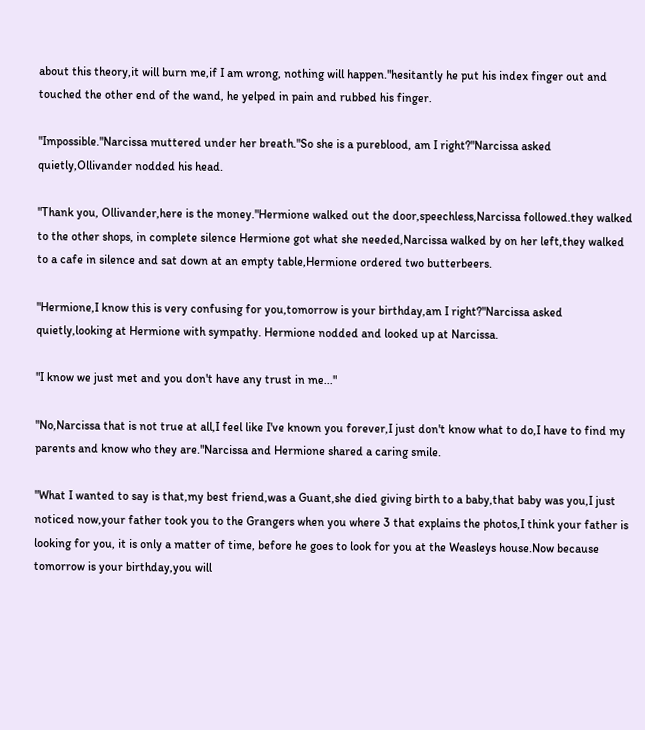about this theory,it will burn me,if I am wrong, nothing will happen."hesitantly he put his index finger out and touched the other end of the wand, he yelped in pain and rubbed his finger.

"Impossible."Narcissa muttered under her breath."So she is a pureblood, am I right?"Narcissa asked quietly,Ollivander nodded his head.

"Thank you, Ollivander,here is the money."Hermione walked out the door,speechless,Narcissa followed.they walked to the other shops, in complete silence Hermione got what she needed,Narcissa walked by on her left,they walked to a cafe in silence and sat down at an empty table,Hermione ordered two butterbeers.

"Hermione,I know this is very confusing for you,tomorrow is your birthday,am I right?"Narcissa asked quietly,looking at Hermione with sympathy. Hermione nodded and looked up at Narcissa.

"I know we just met and you don't have any trust in me..."

"No,Narcissa that is not true at all,I feel like I've known you forever,I just don't know what to do,I have to find my parents and know who they are."Narcissa and Hermione shared a caring smile.

"What I wanted to say is that,my best friend,was a Guant,she died giving birth to a baby,that baby was you,I just noticed now,your father took you to the Grangers when you where 3 that explains the photos,I think your father is looking for you, it is only a matter of time, before he goes to look for you at the Weasleys house.Now because tomorrow is your birthday,you will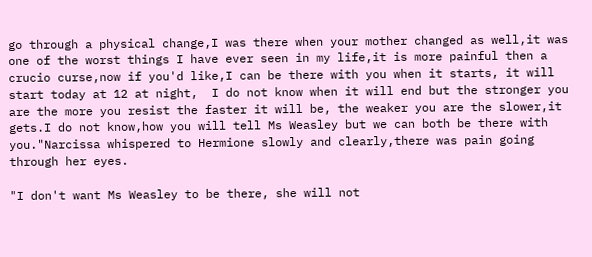go through a physical change,I was there when your mother changed as well,it was one of the worst things I have ever seen in my life,it is more painful then a crucio curse,now if you'd like,I can be there with you when it starts, it will start today at 12 at night,  I do not know when it will end but the stronger you are the more you resist the faster it will be, the weaker you are the slower,it gets.I do not know,how you will tell Ms Weasley but we can both be there with you."Narcissa whispered to Hermione slowly and clearly,there was pain going through her eyes.

"I don't want Ms Weasley to be there, she will not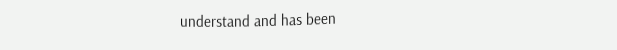understand and has been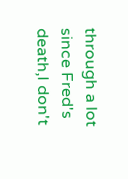through a lot since Fred's death,I don't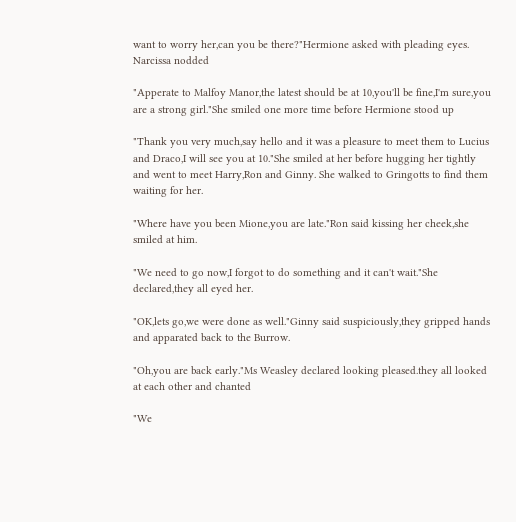want to worry her,can you be there?"Hermione asked with pleading eyes. Narcissa nodded

"Apperate to Malfoy Manor,the latest should be at 10,you'll be fine,I'm sure,you are a strong girl."She smiled one more time before Hermione stood up

"Thank you very much,say hello and it was a pleasure to meet them to Lucius and Draco,I will see you at 10."She smiled at her before hugging her tightly and went to meet Harry,Ron and Ginny. She walked to Gringotts to find them waiting for her.

"Where have you been Mione,you are late."Ron said kissing her cheek,she smiled at him.

"We need to go now,I forgot to do something and it can't wait."She declared,they all eyed her.

"OK,lets go,we were done as well."Ginny said suspiciously,they gripped hands and apparated back to the Burrow.

"Oh,you are back early."Ms Weasley declared looking pleased.they all looked at each other and chanted

"We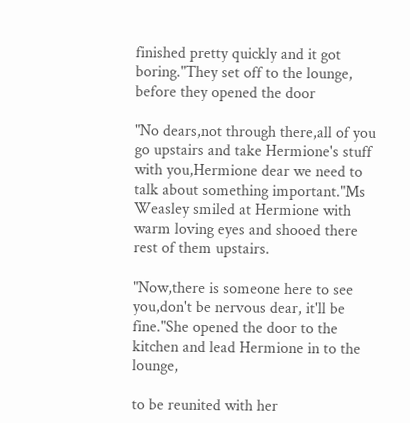finished pretty quickly and it got boring."They set off to the lounge, before they opened the door

"No dears,not through there,all of you go upstairs and take Hermione's stuff with you,Hermione dear we need to talk about something important."Ms Weasley smiled at Hermione with warm loving eyes and shooed there rest of them upstairs.

"Now,there is someone here to see you,don't be nervous dear, it'll be fine."She opened the door to the kitchen and lead Hermione in to the lounge,

to be reunited with her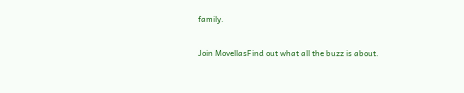family.

Join MovellasFind out what all the buzz is about.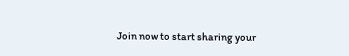Join now to start sharing your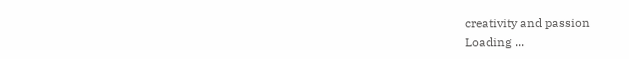creativity and passion
Loading ...